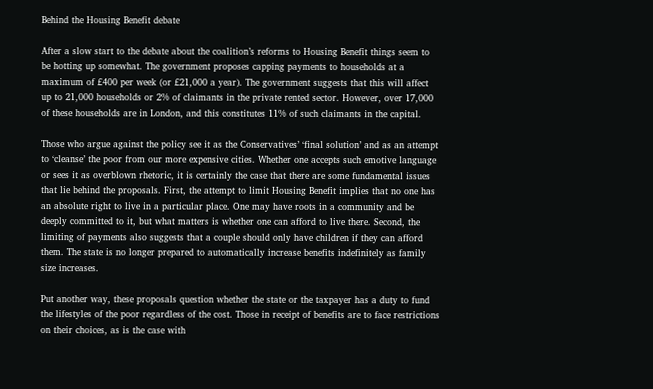Behind the Housing Benefit debate

After a slow start to the debate about the coalition’s reforms to Housing Benefit things seem to be hotting up somewhat. The government proposes capping payments to households at a maximum of £400 per week (or £21,000 a year). The government suggests that this will affect up to 21,000 households or 2% of claimants in the private rented sector. However, over 17,000 of these households are in London, and this constitutes 11% of such claimants in the capital.

Those who argue against the policy see it as the Conservatives’ ‘final solution’ and as an attempt to ‘cleanse’ the poor from our more expensive cities. Whether one accepts such emotive language or sees it as overblown rhetoric, it is certainly the case that there are some fundamental issues that lie behind the proposals. First, the attempt to limit Housing Benefit implies that no one has an absolute right to live in a particular place. One may have roots in a community and be deeply committed to it, but what matters is whether one can afford to live there. Second, the limiting of payments also suggests that a couple should only have children if they can afford them. The state is no longer prepared to automatically increase benefits indefinitely as family size increases.

Put another way, these proposals question whether the state or the taxpayer has a duty to fund the lifestyles of the poor regardless of the cost. Those in receipt of benefits are to face restrictions on their choices, as is the case with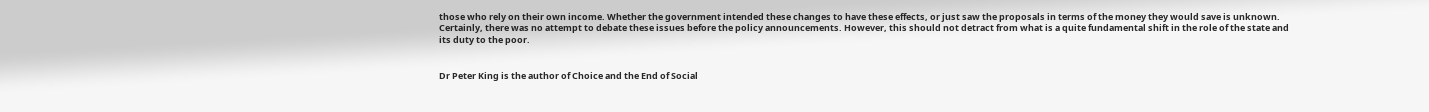those who rely on their own income. Whether the government intended these changes to have these effects, or just saw the proposals in terms of the money they would save is unknown. Certainly, there was no attempt to debate these issues before the policy announcements. However, this should not detract from what is a quite fundamental shift in the role of the state and its duty to the poor.


Dr Peter King is the author of Choice and the End of Social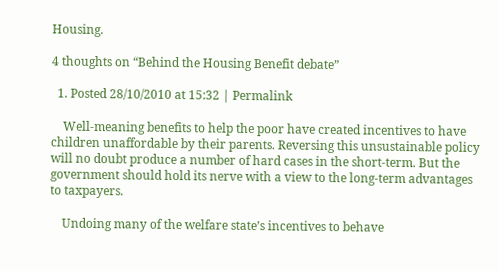Housing.

4 thoughts on “Behind the Housing Benefit debate”

  1. Posted 28/10/2010 at 15:32 | Permalink

    Well-meaning benefits to help the poor have created incentives to have children unaffordable by their parents. Reversing this unsustainable policy will no doubt produce a number of hard cases in the short-term. But the government should hold its nerve with a view to the long-term advantages to taxpayers.

    Undoing many of the welfare state’s incentives to behave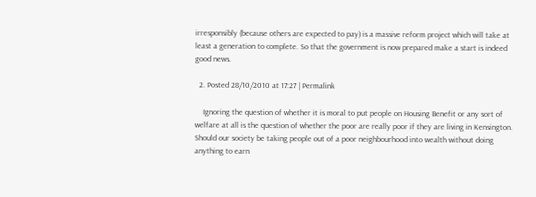irresponsibly (because others are expected to pay) is a massive reform project which will take at least a generation to complete. So that the government is now prepared make a start is indeed good news.

  2. Posted 28/10/2010 at 17:27 | Permalink

    Ignoring the question of whether it is moral to put people on Housing Benefit or any sort of welfare at all is the question of whether the poor are really poor if they are living in Kensington. Should our society be taking people out of a poor neighbourhood into wealth without doing anything to earn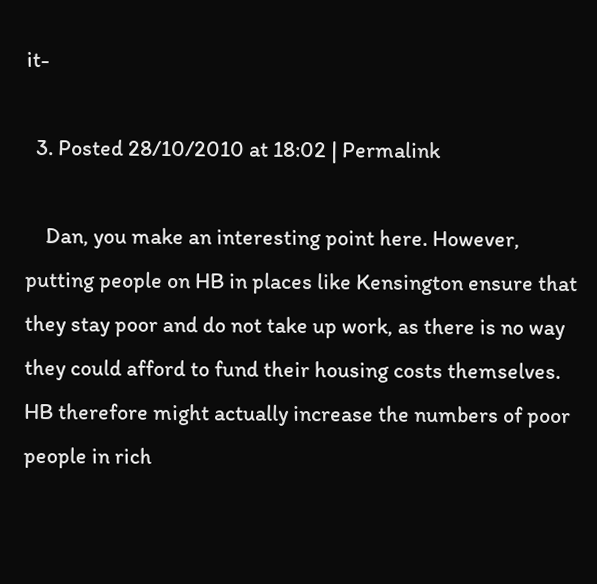it-

  3. Posted 28/10/2010 at 18:02 | Permalink

    Dan, you make an interesting point here. However, putting people on HB in places like Kensington ensure that they stay poor and do not take up work, as there is no way they could afford to fund their housing costs themselves. HB therefore might actually increase the numbers of poor people in rich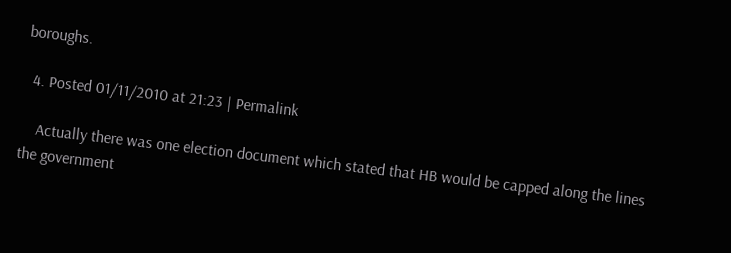boroughs.

  4. Posted 01/11/2010 at 21:23 | Permalink

    Actually there was one election document which stated that HB would be capped along the lines the government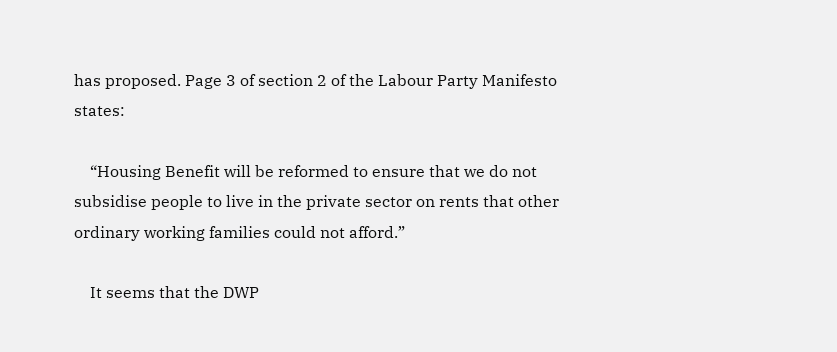has proposed. Page 3 of section 2 of the Labour Party Manifesto states:

    “Housing Benefit will be reformed to ensure that we do not subsidise people to live in the private sector on rents that other ordinary working families could not afford.”

    It seems that the DWP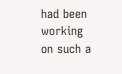had been working on such a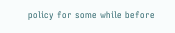policy for some while before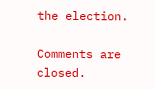the election.

Comments are closed.